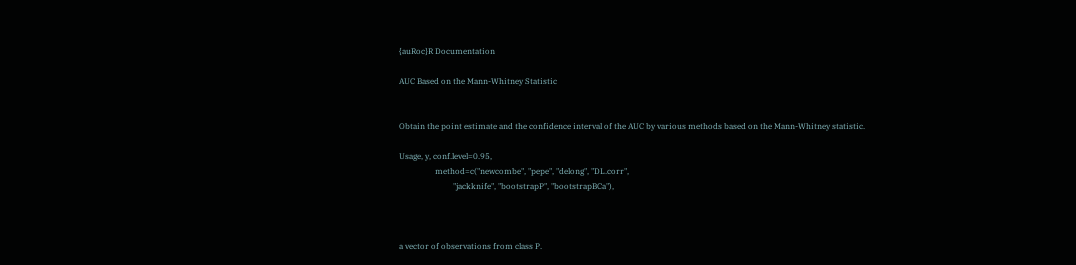{auRoc}R Documentation

AUC Based on the Mann-Whitney Statistic


Obtain the point estimate and the confidence interval of the AUC by various methods based on the Mann-Whitney statistic.

Usage, y, conf.level=0.95,
                  method=c("newcombe", "pepe", "delong", "DL.corr",
                           "jackknife", "bootstrapP", "bootstrapBCa"),



a vector of observations from class P.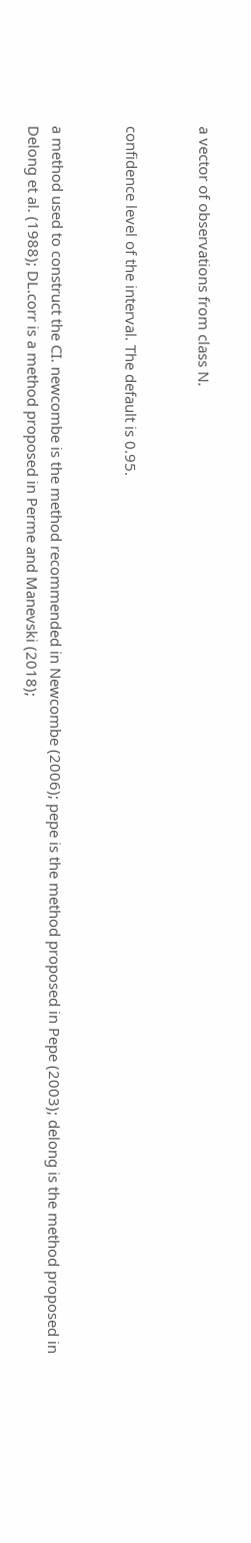a vector of observations from class N.


confidence level of the interval. The default is 0.95.


a method used to construct the CI. newcombe is the method recommended in Newcombe (2006); pepe is the method proposed in Pepe (2003); delong is the method proposed in Delong et al. (1988); DL.corr is a method proposed in Perme and Manevski (2018);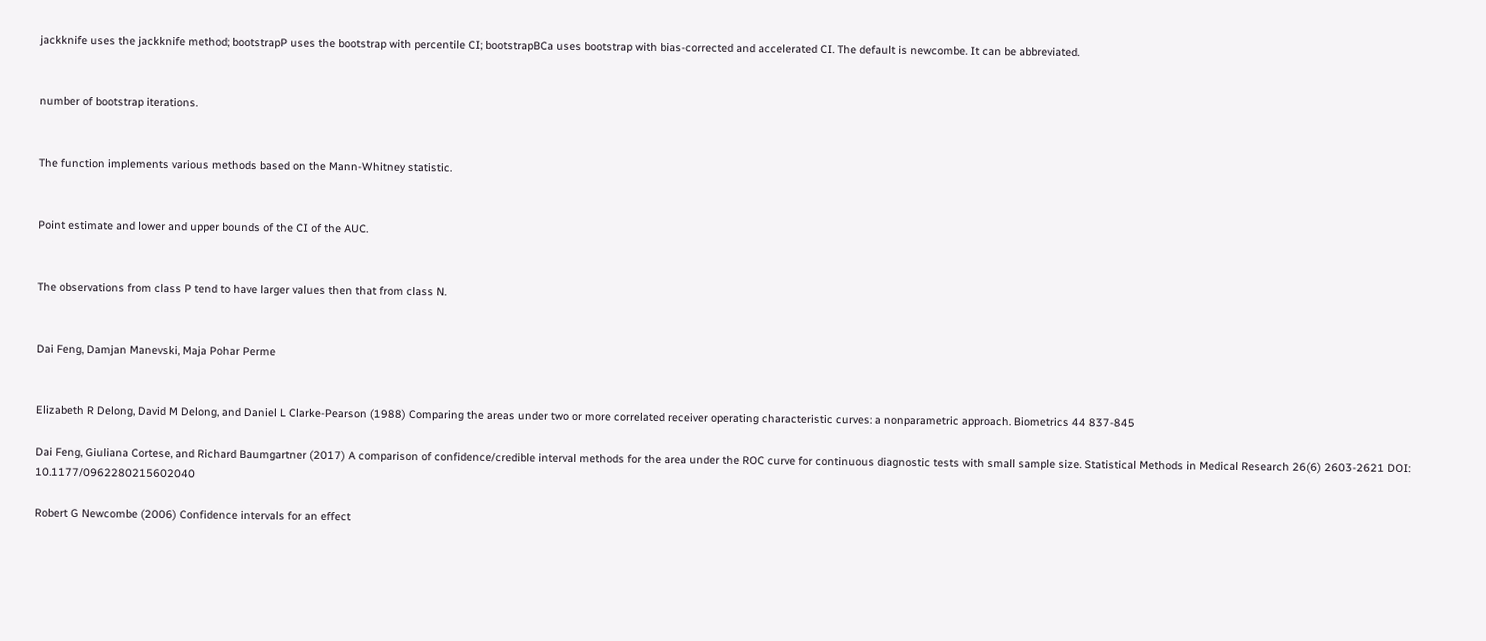jackknife uses the jackknife method; bootstrapP uses the bootstrap with percentile CI; bootstrapBCa uses bootstrap with bias-corrected and accelerated CI. The default is newcombe. It can be abbreviated.


number of bootstrap iterations.


The function implements various methods based on the Mann-Whitney statistic.


Point estimate and lower and upper bounds of the CI of the AUC.


The observations from class P tend to have larger values then that from class N.


Dai Feng, Damjan Manevski, Maja Pohar Perme


Elizabeth R Delong, David M Delong, and Daniel L Clarke-Pearson (1988) Comparing the areas under two or more correlated receiver operating characteristic curves: a nonparametric approach. Biometrics 44 837-845

Dai Feng, Giuliana Cortese, and Richard Baumgartner (2017) A comparison of confidence/credible interval methods for the area under the ROC curve for continuous diagnostic tests with small sample size. Statistical Methods in Medical Research 26(6) 2603-2621 DOI: 10.1177/0962280215602040

Robert G Newcombe (2006) Confidence intervals for an effect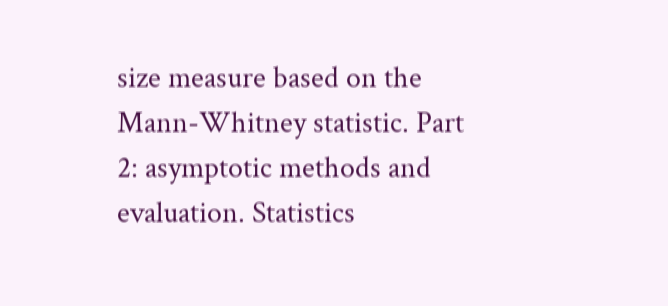size measure based on the Mann-Whitney statistic. Part 2: asymptotic methods and evaluation. Statistics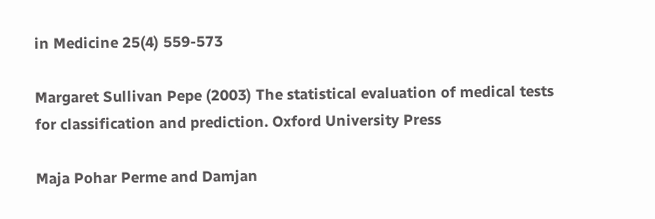in Medicine 25(4) 559-573

Margaret Sullivan Pepe (2003) The statistical evaluation of medical tests for classification and prediction. Oxford University Press

Maja Pohar Perme and Damjan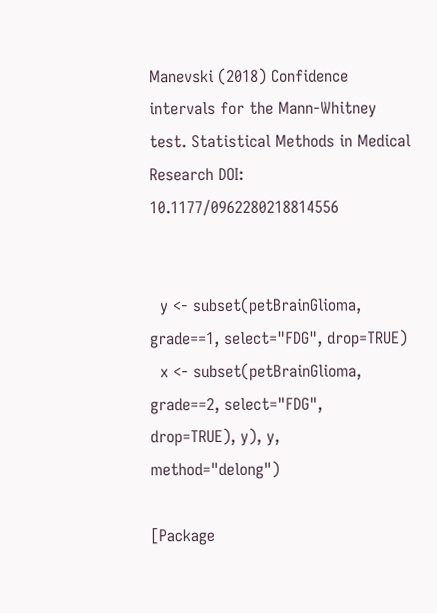Manevski (2018) Confidence intervals for the Mann-Whitney test. Statistical Methods in Medical Research DOI: 10.1177/0962280218814556


  y <- subset(petBrainGlioma, grade==1, select="FDG", drop=TRUE)
  x <- subset(petBrainGlioma, grade==2, select="FDG", drop=TRUE), y), y, method="delong")

[Package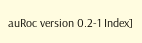auRoc version 0.2-1 Index]